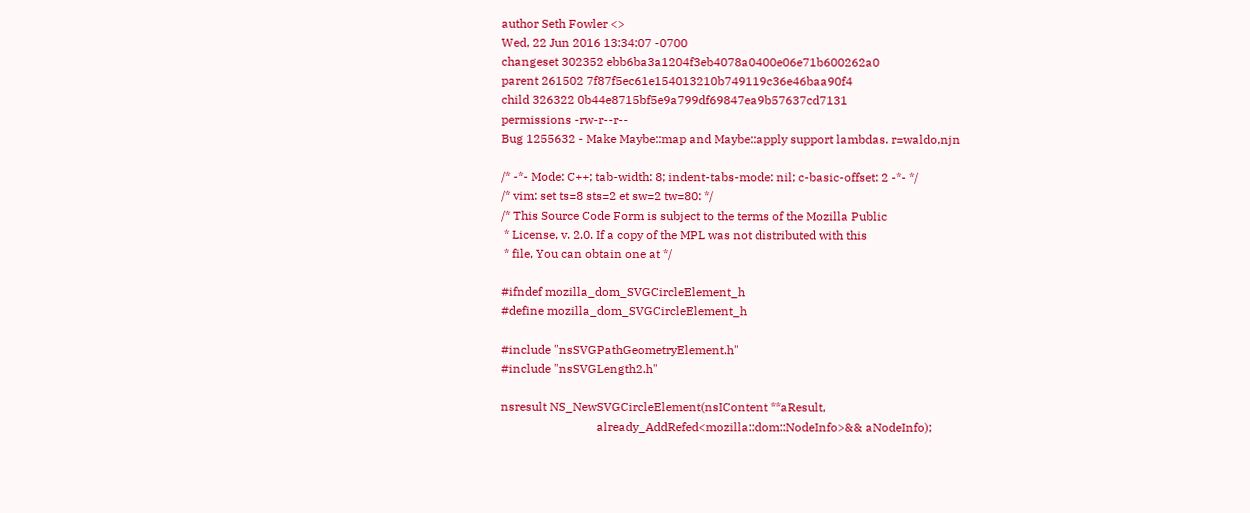author Seth Fowler <>
Wed, 22 Jun 2016 13:34:07 -0700
changeset 302352 ebb6ba3a1204f3eb4078a0400e06e71b600262a0
parent 261502 7f87f5ec61e154013210b749119c36e46baa90f4
child 326322 0b44e8715bf5e9a799df69847ea9b57637cd7131
permissions -rw-r--r--
Bug 1255632 - Make Maybe::map and Maybe::apply support lambdas. r=waldo,njn

/* -*- Mode: C++; tab-width: 8; indent-tabs-mode: nil; c-basic-offset: 2 -*- */
/* vim: set ts=8 sts=2 et sw=2 tw=80: */
/* This Source Code Form is subject to the terms of the Mozilla Public
 * License, v. 2.0. If a copy of the MPL was not distributed with this
 * file, You can obtain one at */

#ifndef mozilla_dom_SVGCircleElement_h
#define mozilla_dom_SVGCircleElement_h

#include "nsSVGPathGeometryElement.h"
#include "nsSVGLength2.h"

nsresult NS_NewSVGCircleElement(nsIContent **aResult,
                                already_AddRefed<mozilla::dom::NodeInfo>&& aNodeInfo);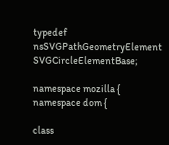typedef nsSVGPathGeometryElement SVGCircleElementBase;

namespace mozilla {
namespace dom {

class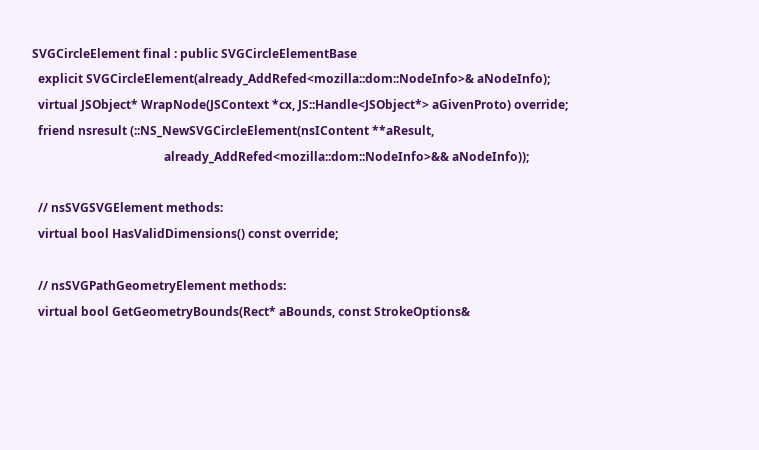SVGCircleElement final : public SVGCircleElementBase
  explicit SVGCircleElement(already_AddRefed<mozilla::dom::NodeInfo>& aNodeInfo);
  virtual JSObject* WrapNode(JSContext *cx, JS::Handle<JSObject*> aGivenProto) override;
  friend nsresult (::NS_NewSVGCircleElement(nsIContent **aResult,
                                            already_AddRefed<mozilla::dom::NodeInfo>&& aNodeInfo));

  // nsSVGSVGElement methods:
  virtual bool HasValidDimensions() const override;

  // nsSVGPathGeometryElement methods:
  virtual bool GetGeometryBounds(Rect* aBounds, const StrokeOptions&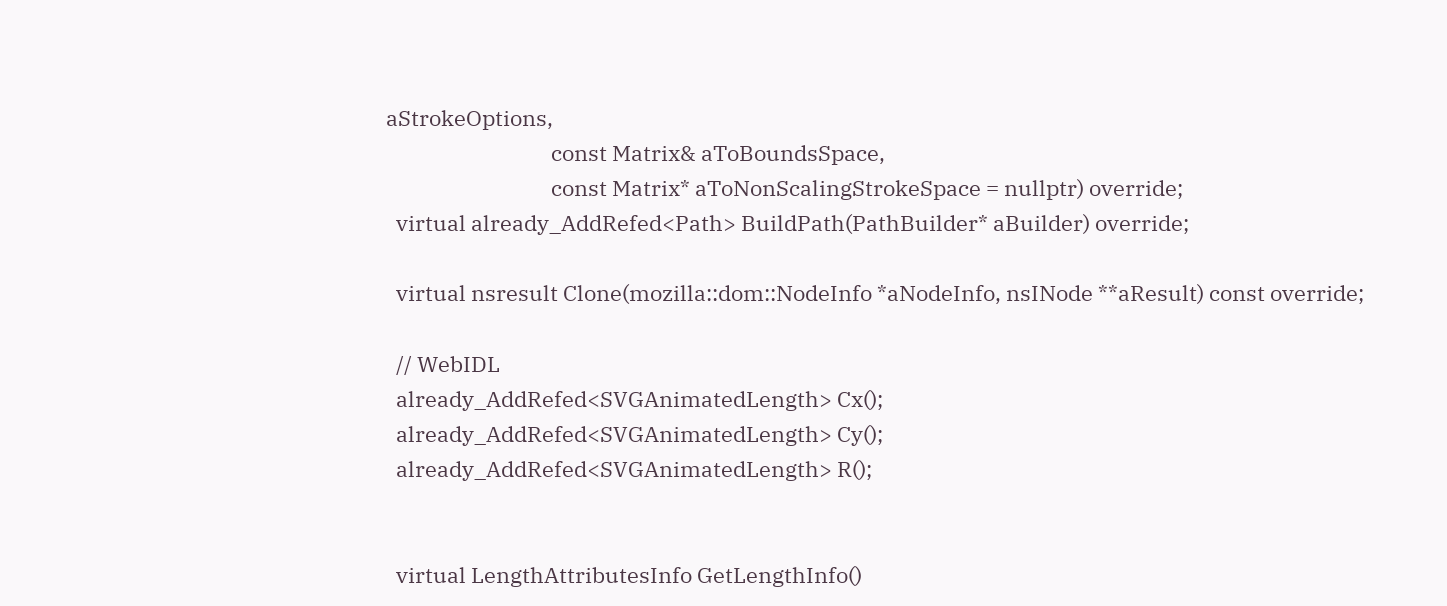aStrokeOptions,
                                 const Matrix& aToBoundsSpace,
                                 const Matrix* aToNonScalingStrokeSpace = nullptr) override;
  virtual already_AddRefed<Path> BuildPath(PathBuilder* aBuilder) override;

  virtual nsresult Clone(mozilla::dom::NodeInfo *aNodeInfo, nsINode **aResult) const override;

  // WebIDL
  already_AddRefed<SVGAnimatedLength> Cx();
  already_AddRefed<SVGAnimatedLength> Cy();
  already_AddRefed<SVGAnimatedLength> R();


  virtual LengthAttributesInfo GetLengthInfo()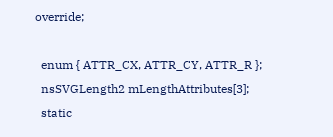override;

  enum { ATTR_CX, ATTR_CY, ATTR_R };
  nsSVGLength2 mLengthAttributes[3];
  static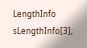LengthInfo sLengthInfo[3];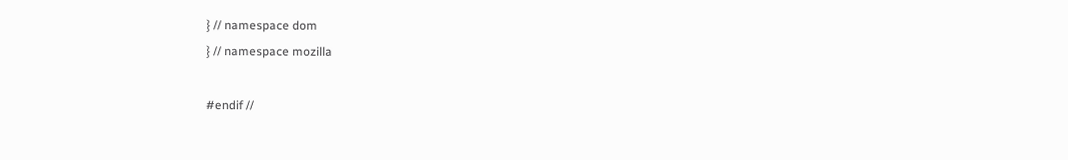} // namespace dom
} // namespace mozilla

#endif //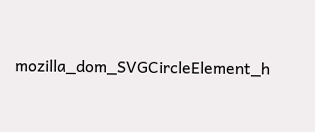mozilla_dom_SVGCircleElement_h